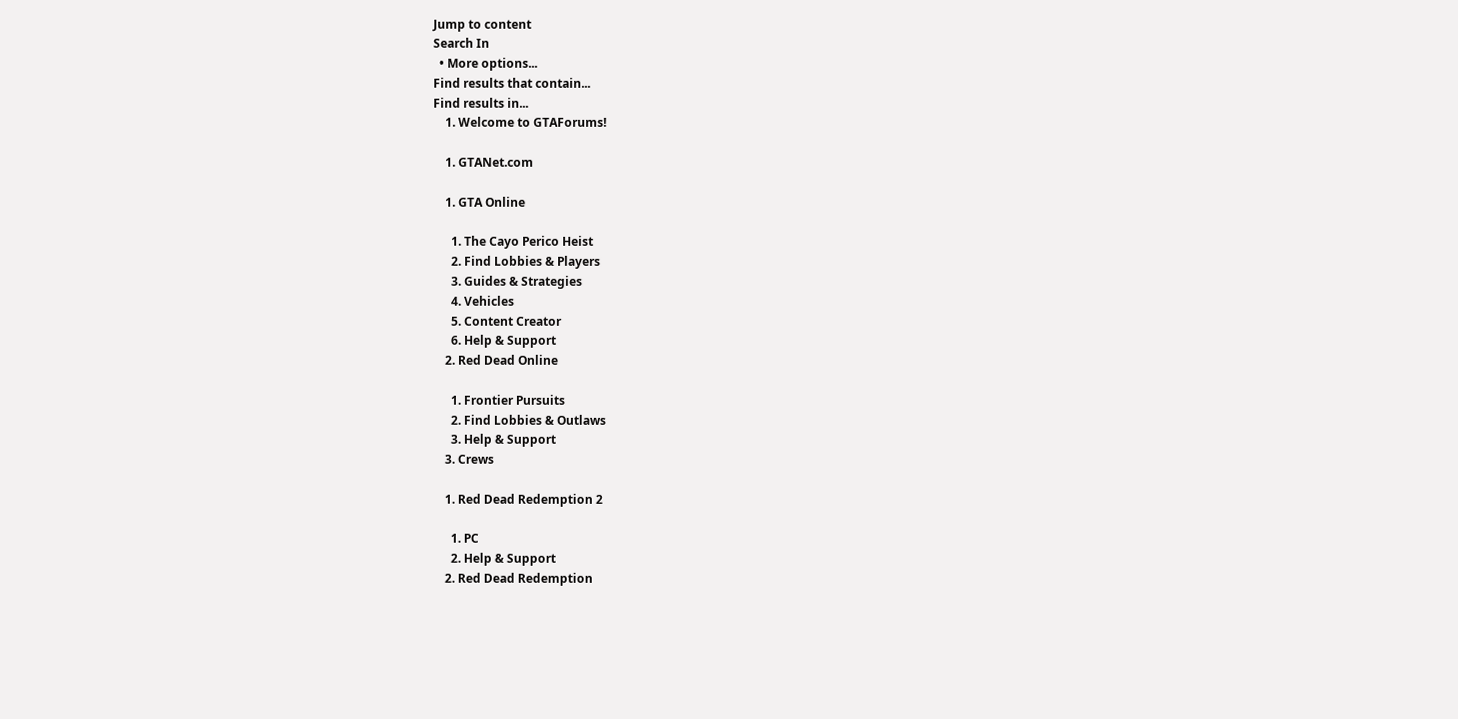Jump to content
Search In
  • More options...
Find results that contain...
Find results in...
    1. Welcome to GTAForums!

    1. GTANet.com

    1. GTA Online

      1. The Cayo Perico Heist
      2. Find Lobbies & Players
      3. Guides & Strategies
      4. Vehicles
      5. Content Creator
      6. Help & Support
    2. Red Dead Online

      1. Frontier Pursuits
      2. Find Lobbies & Outlaws
      3. Help & Support
    3. Crews

    1. Red Dead Redemption 2

      1. PC
      2. Help & Support
    2. Red Dead Redemption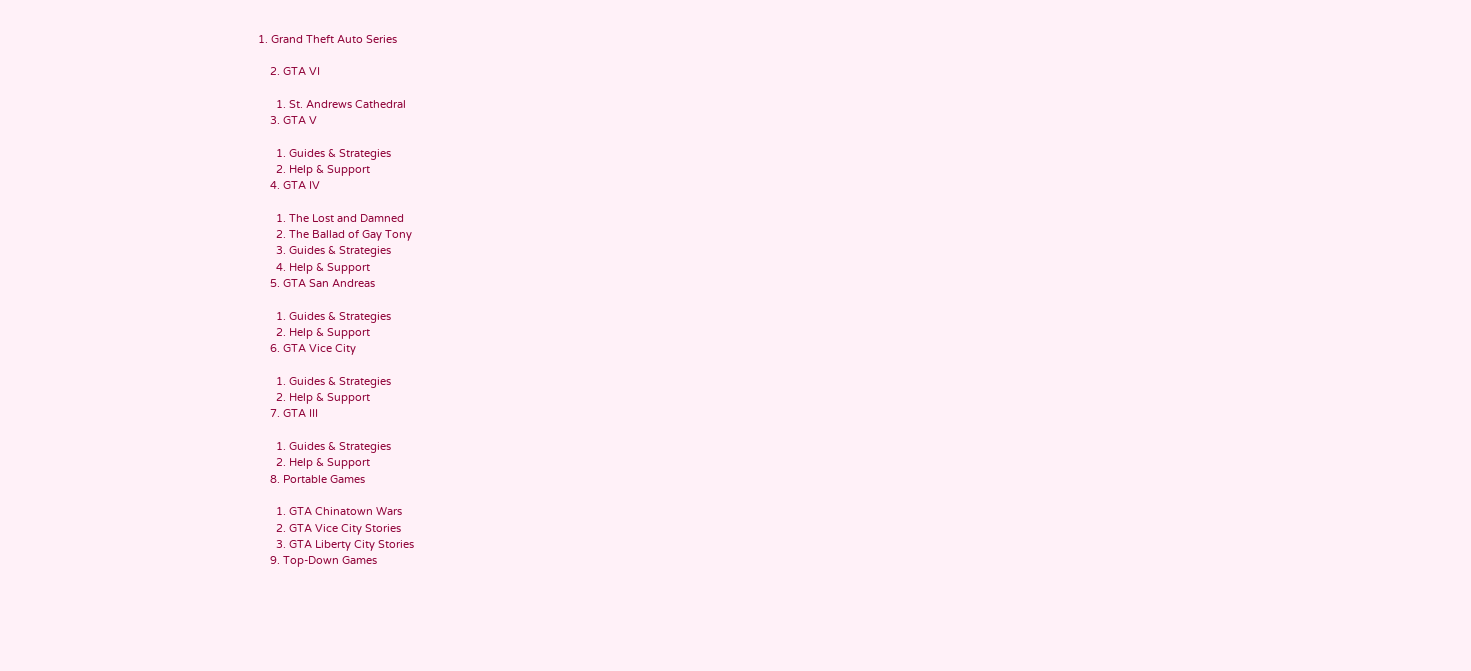1. Grand Theft Auto Series

    2. GTA VI

      1. St. Andrews Cathedral
    3. GTA V

      1. Guides & Strategies
      2. Help & Support
    4. GTA IV

      1. The Lost and Damned
      2. The Ballad of Gay Tony
      3. Guides & Strategies
      4. Help & Support
    5. GTA San Andreas

      1. Guides & Strategies
      2. Help & Support
    6. GTA Vice City

      1. Guides & Strategies
      2. Help & Support
    7. GTA III

      1. Guides & Strategies
      2. Help & Support
    8. Portable Games

      1. GTA Chinatown Wars
      2. GTA Vice City Stories
      3. GTA Liberty City Stories
    9. Top-Down Games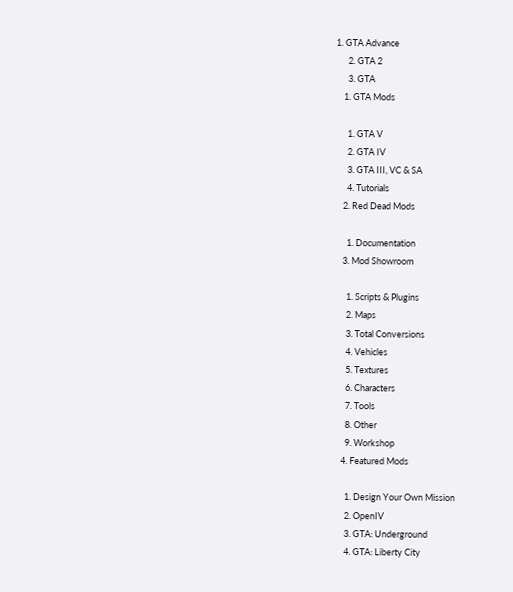1. GTA Advance
      2. GTA 2
      3. GTA
    1. GTA Mods

      1. GTA V
      2. GTA IV
      3. GTA III, VC & SA
      4. Tutorials
    2. Red Dead Mods

      1. Documentation
    3. Mod Showroom

      1. Scripts & Plugins
      2. Maps
      3. Total Conversions
      4. Vehicles
      5. Textures
      6. Characters
      7. Tools
      8. Other
      9. Workshop
    4. Featured Mods

      1. Design Your Own Mission
      2. OpenIV
      3. GTA: Underground
      4. GTA: Liberty City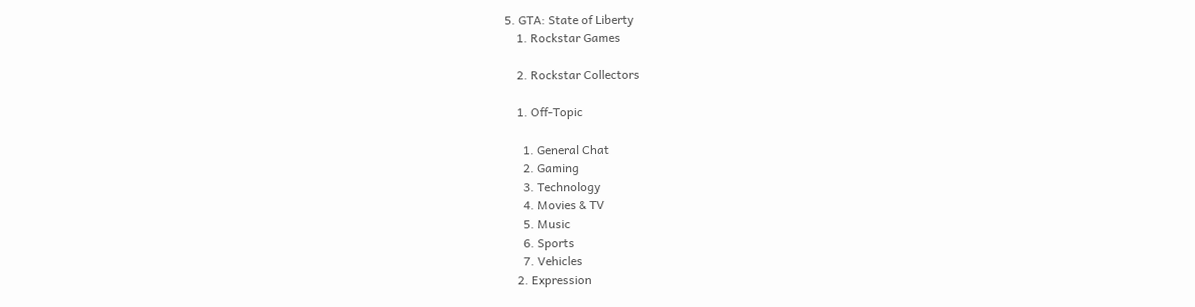5. GTA: State of Liberty
    1. Rockstar Games

    2. Rockstar Collectors

    1. Off-Topic

      1. General Chat
      2. Gaming
      3. Technology
      4. Movies & TV
      5. Music
      6. Sports
      7. Vehicles
    2. Expression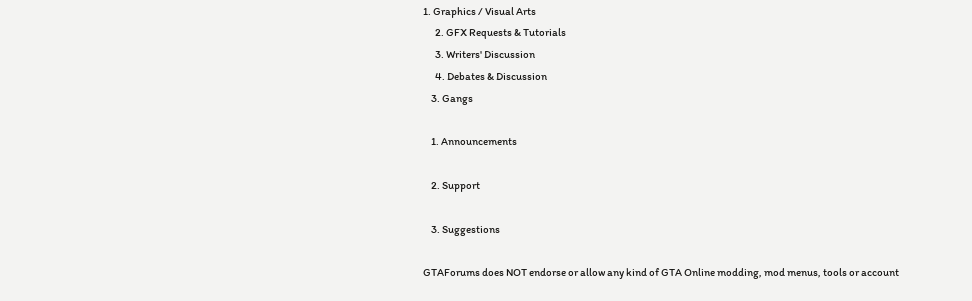1. Graphics / Visual Arts
      2. GFX Requests & Tutorials
      3. Writers' Discussion
      4. Debates & Discussion
    3. Gangs

    1. Announcements

    2. Support

    3. Suggestions

GTAForums does NOT endorse or allow any kind of GTA Online modding, mod menus, tools or account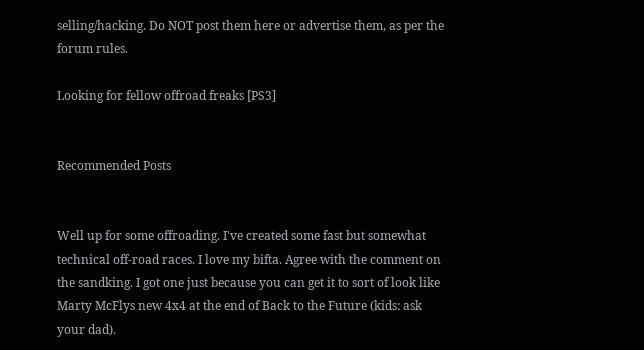selling/hacking. Do NOT post them here or advertise them, as per the forum rules.

Looking for fellow offroad freaks [PS3]


Recommended Posts


Well up for some offroading. I've created some fast but somewhat technical off-road races. I love my bifta. Agree with the comment on the sandking. I got one just because you can get it to sort of look like Marty McFlys new 4x4 at the end of Back to the Future (kids: ask your dad).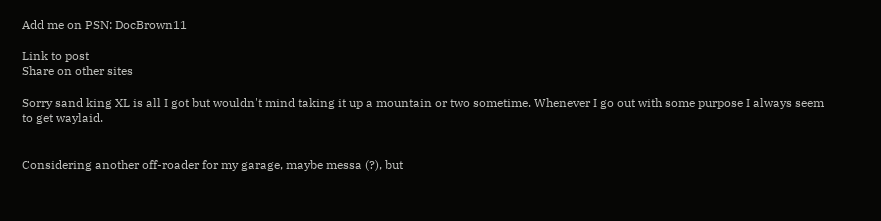Add me on PSN: DocBrown11

Link to post
Share on other sites

Sorry sand king XL is all I got but wouldn't mind taking it up a mountain or two sometime. Whenever I go out with some purpose I always seem to get waylaid.


Considering another off-roader for my garage, maybe messa (?), but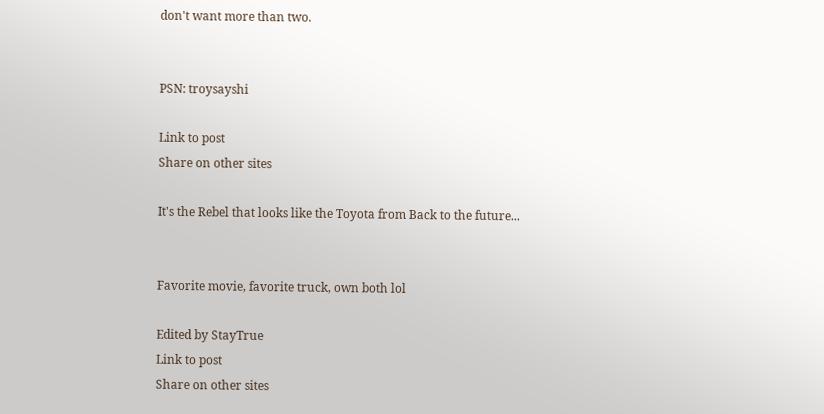don't want more than two.


PSN: troysayshi

Link to post
Share on other sites

It's the Rebel that looks like the Toyota from Back to the future...


Favorite movie, favorite truck, own both lol

Edited by StayTrue
Link to post
Share on other sites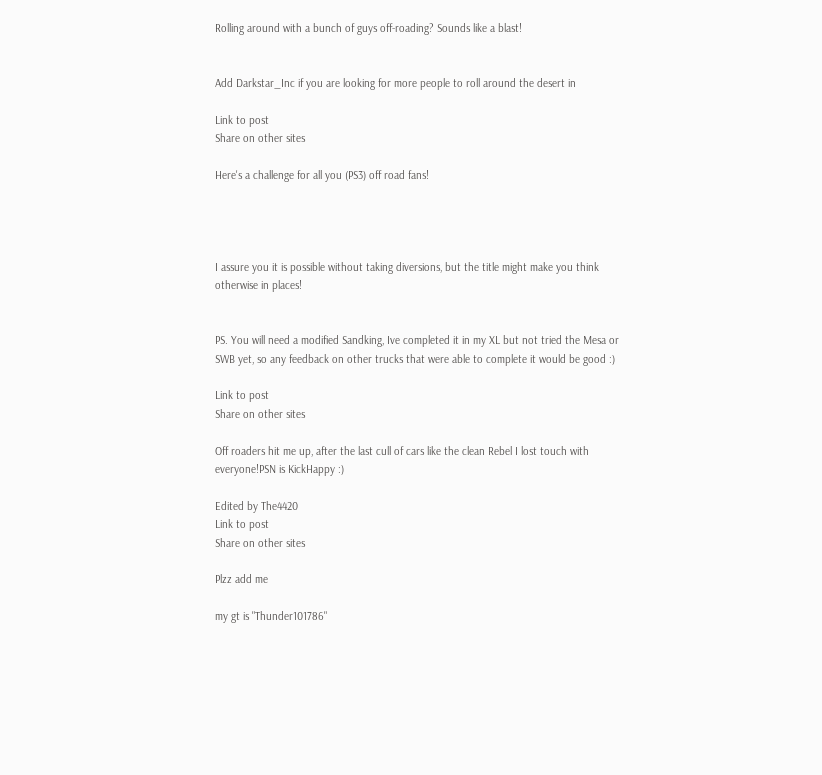Rolling around with a bunch of guys off-roading? Sounds like a blast!


Add Darkstar_Inc if you are looking for more people to roll around the desert in

Link to post
Share on other sites

Here's a challenge for all you (PS3) off road fans!




I assure you it is possible without taking diversions, but the title might make you think otherwise in places!


PS. You will need a modified Sandking, Ive completed it in my XL but not tried the Mesa or SWB yet, so any feedback on other trucks that were able to complete it would be good :)

Link to post
Share on other sites

Off roaders hit me up, after the last cull of cars like the clean Rebel I lost touch with everyone!PSN is KickHappy :)

Edited by The4420
Link to post
Share on other sites

Plzz add me

my gt is "Thunder101786"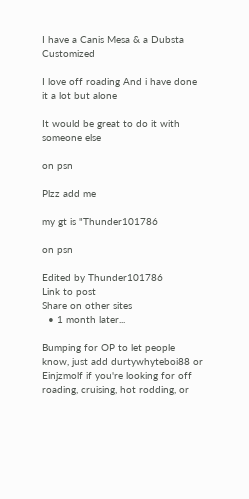I have a Canis Mesa & a Dubsta Customized

I love off roading And i have done it a lot but alone

It would be great to do it with someone else

on psn

Plzz add me

my gt is "Thunder101786

on psn

Edited by Thunder101786
Link to post
Share on other sites
  • 1 month later...

Bumping for OP to let people know, just add durtywhyteboi88 or Einjzmolf if you're looking for off roading, cruising, hot rodding, or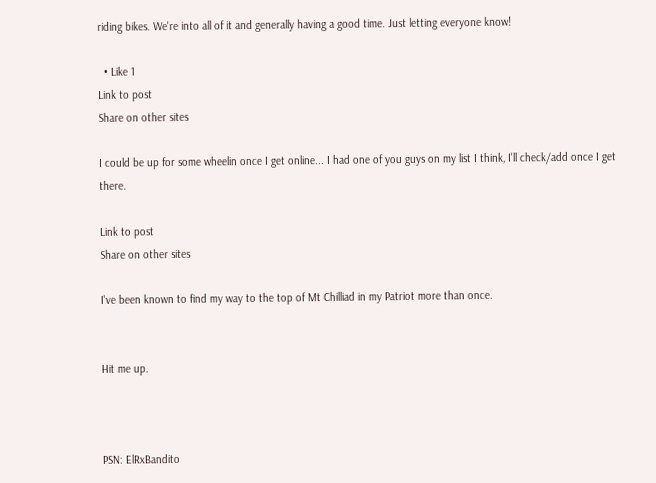riding bikes. We're into all of it and generally having a good time. Just letting everyone know!

  • Like 1
Link to post
Share on other sites

I could be up for some wheelin once I get online... I had one of you guys on my list I think, I'll check/add once I get there.

Link to post
Share on other sites

I've been known to find my way to the top of Mt Chilliad in my Patriot more than once.


Hit me up.



PSN: ElRxBandito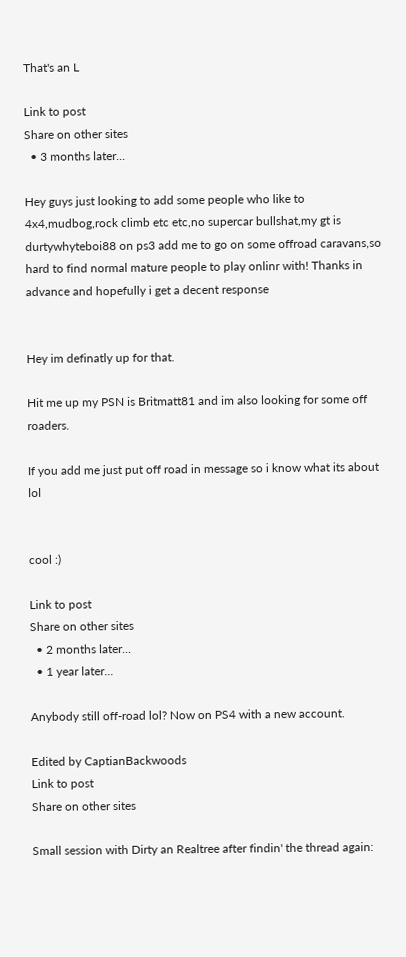That's an L

Link to post
Share on other sites
  • 3 months later...

Hey guys just looking to add some people who like to 4x4,mudbog,rock climb etc etc,no supercar bullshat,my gt is durtywhyteboi88 on ps3 add me to go on some offroad caravans,so hard to find normal mature people to play onlinr with! Thanks in advance and hopefully i get a decent response


Hey im definatly up for that.

Hit me up my PSN is Britmatt81 and im also looking for some off roaders.

If you add me just put off road in message so i know what its about lol


cool :)

Link to post
Share on other sites
  • 2 months later...
  • 1 year later...

Anybody still off-road lol? Now on PS4 with a new account.

Edited by CaptianBackwoods
Link to post
Share on other sites

Small session with Dirty an Realtree after findin' the thread again: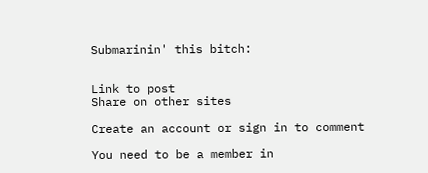Submarinin' this bitch:


Link to post
Share on other sites

Create an account or sign in to comment

You need to be a member in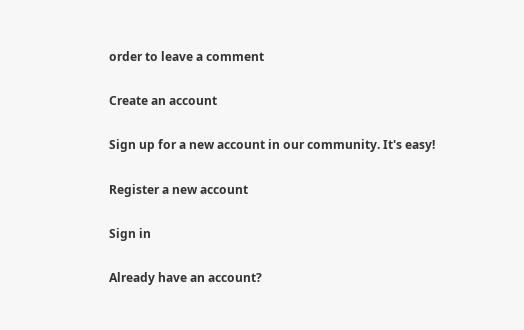order to leave a comment

Create an account

Sign up for a new account in our community. It's easy!

Register a new account

Sign in

Already have an account?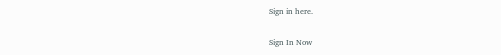Sign in here.

Sign In Now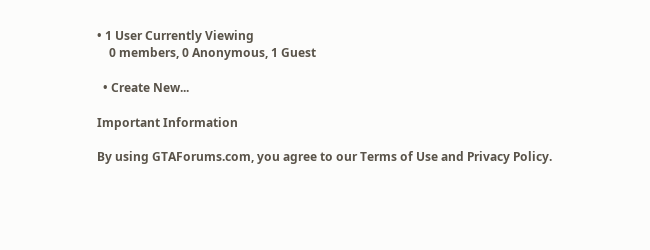• 1 User Currently Viewing
    0 members, 0 Anonymous, 1 Guest

  • Create New...

Important Information

By using GTAForums.com, you agree to our Terms of Use and Privacy Policy.